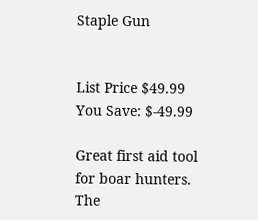Staple Gun


List Price $49.99
You Save: $-49.99

Great first aid tool for boar hunters. The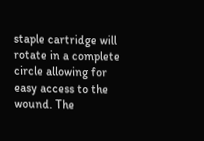staple cartridge will rotate in a complete circle allowing for easy access to the wound. The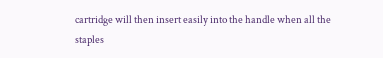cartridge will then insert easily into the handle when all the staples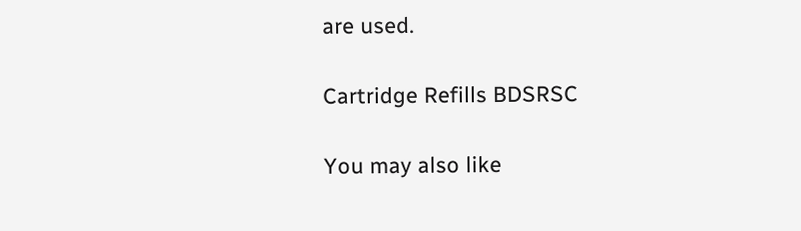are used.

Cartridge Refills BDSRSC

You may also like